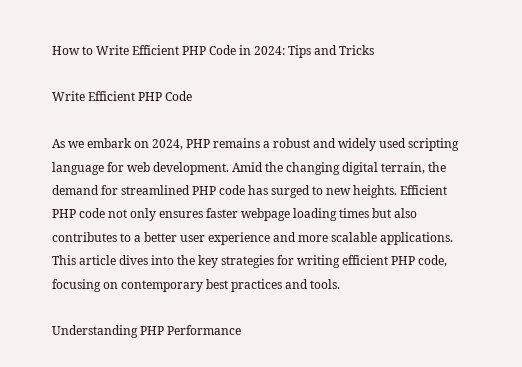How to Write Efficient PHP Code in 2024: Tips and Tricks

Write Efficient PHP Code

As we embark on 2024, PHP remains a robust and widely used scripting language for web development. Amid the changing digital terrain, the demand for streamlined PHP code has surged to new heights. Efficient PHP code not only ensures faster webpage loading times but also contributes to a better user experience and more scalable applications. This article dives into the key strategies for writing efficient PHP code, focusing on contemporary best practices and tools.

Understanding PHP Performance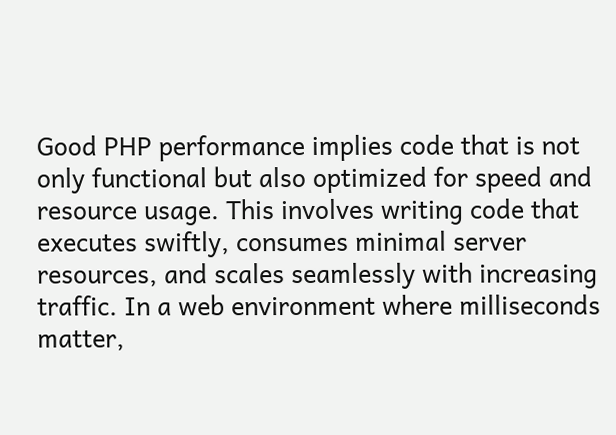Good PHP performance implies code that is not only functional but also optimized for speed and resource usage. This involves writing code that executes swiftly, consumes minimal server resources, and scales seamlessly with increasing traffic. In a web environment where milliseconds matter,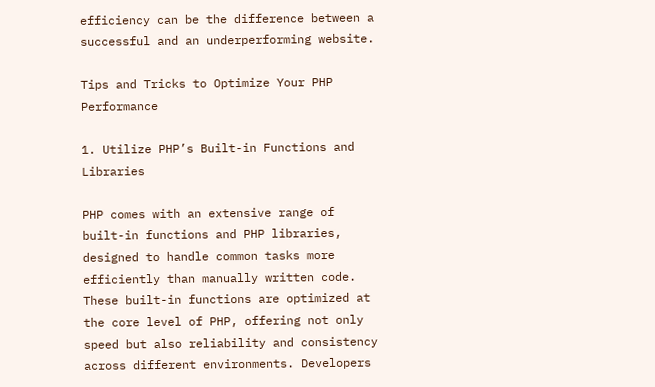efficiency can be the difference between a successful and an underperforming website.

Tips and Tricks to Optimize Your PHP Performance

1. Utilize PHP’s Built-in Functions and Libraries

PHP comes with an extensive range of built-in functions and PHP libraries, designed to handle common tasks more efficiently than manually written code. These built-in functions are optimized at the core level of PHP, offering not only speed but also reliability and consistency across different environments. Developers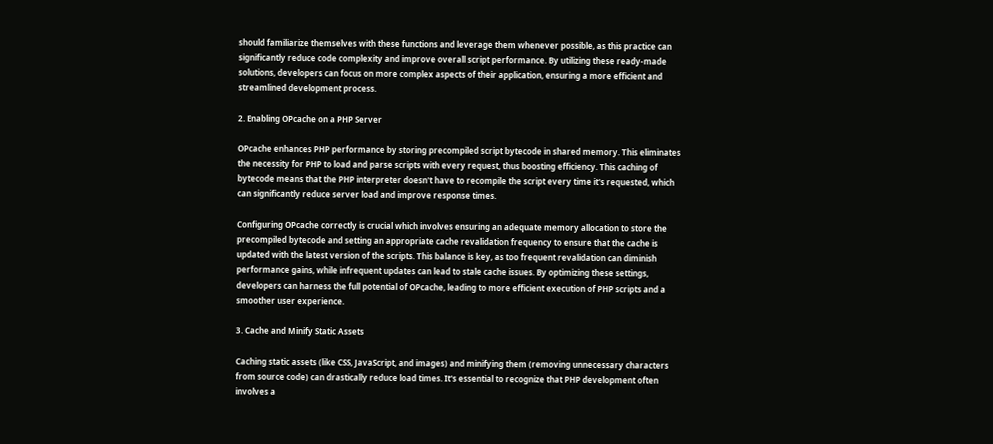should familiarize themselves with these functions and leverage them whenever possible, as this practice can significantly reduce code complexity and improve overall script performance. By utilizing these ready-made solutions, developers can focus on more complex aspects of their application, ensuring a more efficient and streamlined development process.

2. Enabling OPcache on a PHP Server

OPcache enhances PHP performance by storing precompiled script bytecode in shared memory. This eliminates the necessity for PHP to load and parse scripts with every request, thus boosting efficiency. This caching of bytecode means that the PHP interpreter doesn't have to recompile the script every time it's requested, which can significantly reduce server load and improve response times.

Configuring OPcache correctly is crucial which involves ensuring an adequate memory allocation to store the precompiled bytecode and setting an appropriate cache revalidation frequency to ensure that the cache is updated with the latest version of the scripts. This balance is key, as too frequent revalidation can diminish performance gains, while infrequent updates can lead to stale cache issues. By optimizing these settings, developers can harness the full potential of OPcache, leading to more efficient execution of PHP scripts and a smoother user experience.

3. Cache and Minify Static Assets

Caching static assets (like CSS, JavaScript, and images) and minifying them (removing unnecessary characters from source code) can drastically reduce load times. It's essential to recognize that PHP development often involves a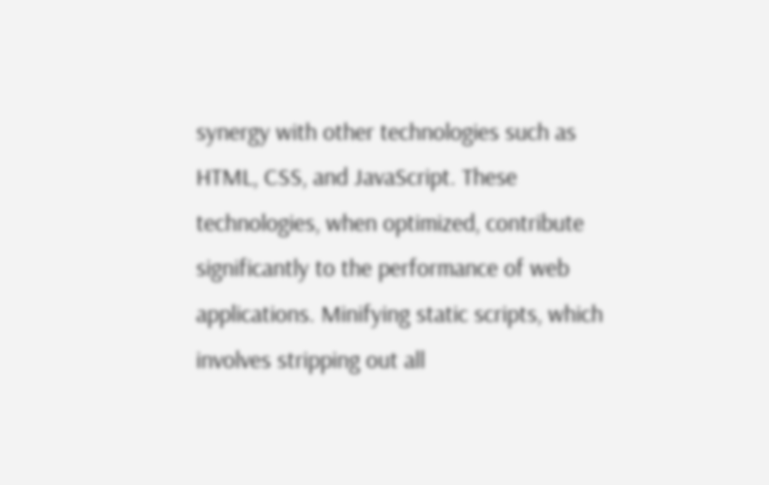synergy with other technologies such as HTML, CSS, and JavaScript. These technologies, when optimized, contribute significantly to the performance of web applications. Minifying static scripts, which involves stripping out all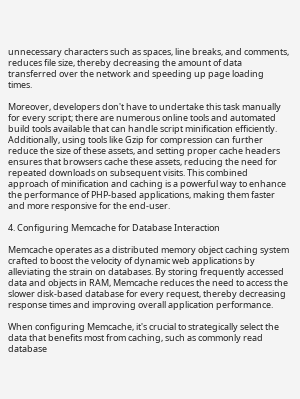unnecessary characters such as spaces, line breaks, and comments, reduces file size, thereby decreasing the amount of data transferred over the network and speeding up page loading times.

Moreover, developers don't have to undertake this task manually for every script; there are numerous online tools and automated build tools available that can handle script minification efficiently. Additionally, using tools like Gzip for compression can further reduce the size of these assets, and setting proper cache headers ensures that browsers cache these assets, reducing the need for repeated downloads on subsequent visits. This combined approach of minification and caching is a powerful way to enhance the performance of PHP-based applications, making them faster and more responsive for the end-user.

4. Configuring Memcache for Database Interaction

Memcache operates as a distributed memory object caching system crafted to boost the velocity of dynamic web applications by alleviating the strain on databases. By storing frequently accessed data and objects in RAM, Memcache reduces the need to access the slower disk-based database for every request, thereby decreasing response times and improving overall application performance.

When configuring Memcache, it's crucial to strategically select the data that benefits most from caching, such as commonly read database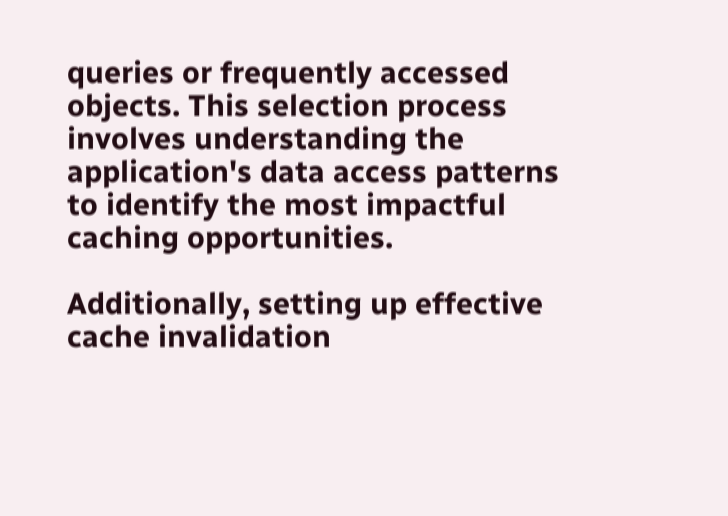queries or frequently accessed objects. This selection process involves understanding the application's data access patterns to identify the most impactful caching opportunities.

Additionally, setting up effective cache invalidation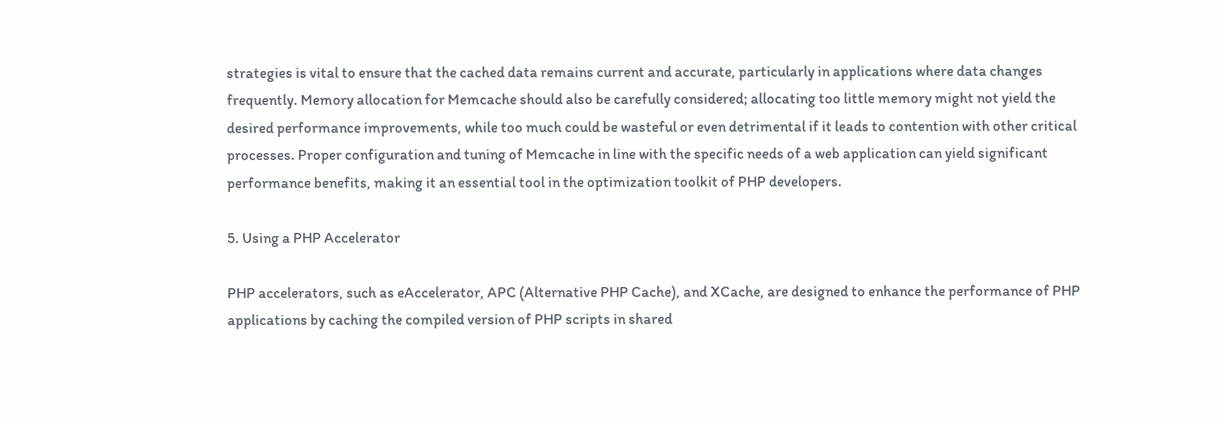strategies is vital to ensure that the cached data remains current and accurate, particularly in applications where data changes frequently. Memory allocation for Memcache should also be carefully considered; allocating too little memory might not yield the desired performance improvements, while too much could be wasteful or even detrimental if it leads to contention with other critical processes. Proper configuration and tuning of Memcache in line with the specific needs of a web application can yield significant performance benefits, making it an essential tool in the optimization toolkit of PHP developers.

5. Using a PHP Accelerator

PHP accelerators, such as eAccelerator, APC (Alternative PHP Cache), and XCache, are designed to enhance the performance of PHP applications by caching the compiled version of PHP scripts in shared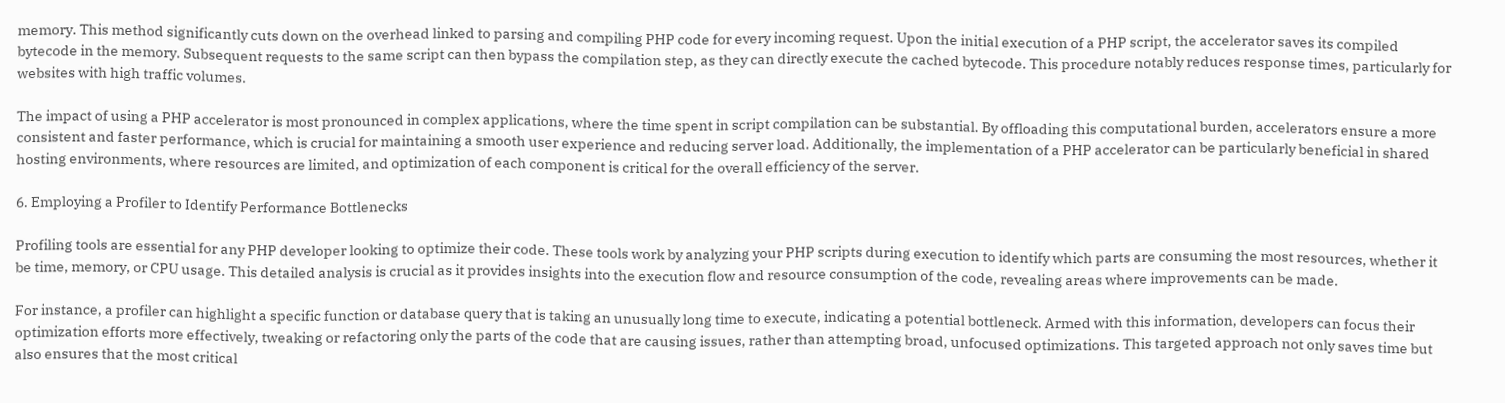memory. This method significantly cuts down on the overhead linked to parsing and compiling PHP code for every incoming request. Upon the initial execution of a PHP script, the accelerator saves its compiled bytecode in the memory. Subsequent requests to the same script can then bypass the compilation step, as they can directly execute the cached bytecode. This procedure notably reduces response times, particularly for websites with high traffic volumes.

The impact of using a PHP accelerator is most pronounced in complex applications, where the time spent in script compilation can be substantial. By offloading this computational burden, accelerators ensure a more consistent and faster performance, which is crucial for maintaining a smooth user experience and reducing server load. Additionally, the implementation of a PHP accelerator can be particularly beneficial in shared hosting environments, where resources are limited, and optimization of each component is critical for the overall efficiency of the server.

6. Employing a Profiler to Identify Performance Bottlenecks

Profiling tools are essential for any PHP developer looking to optimize their code. These tools work by analyzing your PHP scripts during execution to identify which parts are consuming the most resources, whether it be time, memory, or CPU usage. This detailed analysis is crucial as it provides insights into the execution flow and resource consumption of the code, revealing areas where improvements can be made.

For instance, a profiler can highlight a specific function or database query that is taking an unusually long time to execute, indicating a potential bottleneck. Armed with this information, developers can focus their optimization efforts more effectively, tweaking or refactoring only the parts of the code that are causing issues, rather than attempting broad, unfocused optimizations. This targeted approach not only saves time but also ensures that the most critical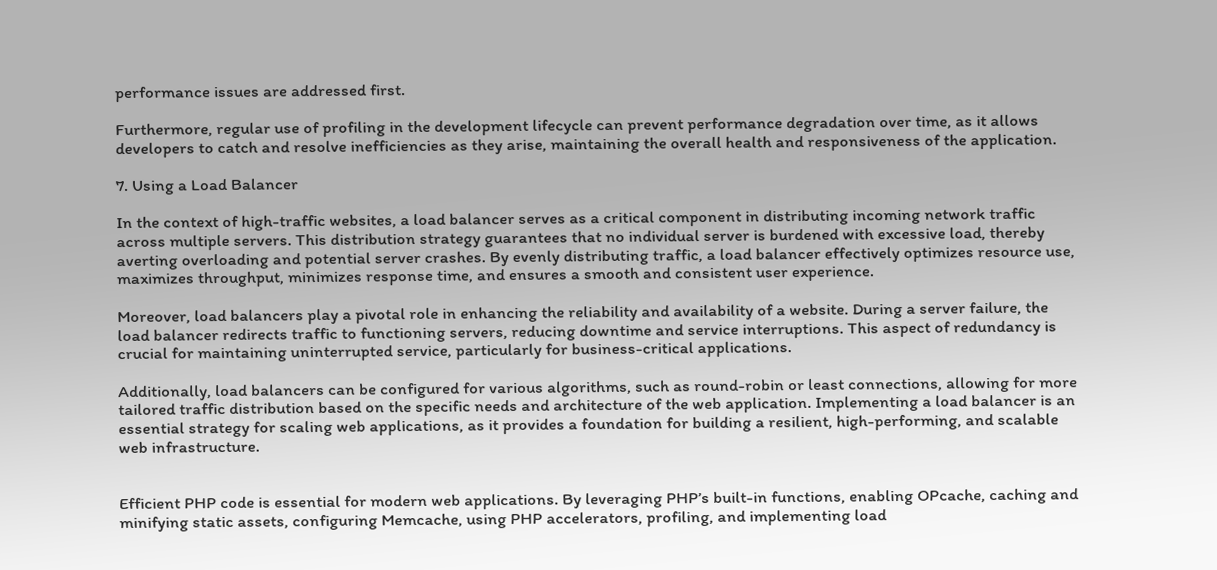performance issues are addressed first.

Furthermore, regular use of profiling in the development lifecycle can prevent performance degradation over time, as it allows developers to catch and resolve inefficiencies as they arise, maintaining the overall health and responsiveness of the application.

7. Using a Load Balancer

In the context of high-traffic websites, a load balancer serves as a critical component in distributing incoming network traffic across multiple servers. This distribution strategy guarantees that no individual server is burdened with excessive load, thereby averting overloading and potential server crashes. By evenly distributing traffic, a load balancer effectively optimizes resource use, maximizes throughput, minimizes response time, and ensures a smooth and consistent user experience.

Moreover, load balancers play a pivotal role in enhancing the reliability and availability of a website. During a server failure, the load balancer redirects traffic to functioning servers, reducing downtime and service interruptions. This aspect of redundancy is crucial for maintaining uninterrupted service, particularly for business-critical applications.

Additionally, load balancers can be configured for various algorithms, such as round-robin or least connections, allowing for more tailored traffic distribution based on the specific needs and architecture of the web application. Implementing a load balancer is an essential strategy for scaling web applications, as it provides a foundation for building a resilient, high-performing, and scalable web infrastructure.


Efficient PHP code is essential for modern web applications. By leveraging PHP’s built-in functions, enabling OPcache, caching and minifying static assets, configuring Memcache, using PHP accelerators, profiling, and implementing load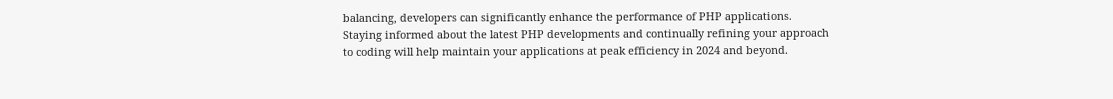balancing, developers can significantly enhance the performance of PHP applications. Staying informed about the latest PHP developments and continually refining your approach to coding will help maintain your applications at peak efficiency in 2024 and beyond.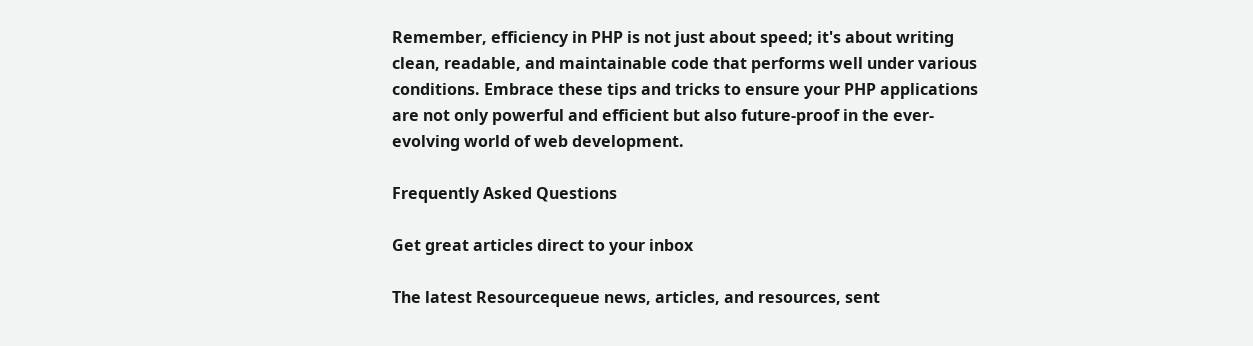Remember, efficiency in PHP is not just about speed; it's about writing clean, readable, and maintainable code that performs well under various conditions. Embrace these tips and tricks to ensure your PHP applications are not only powerful and efficient but also future-proof in the ever-evolving world of web development.

Frequently Asked Questions

Get great articles direct to your inbox

The latest Resourcequeue news, articles, and resources, sent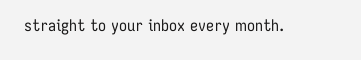straight to your inbox every month.